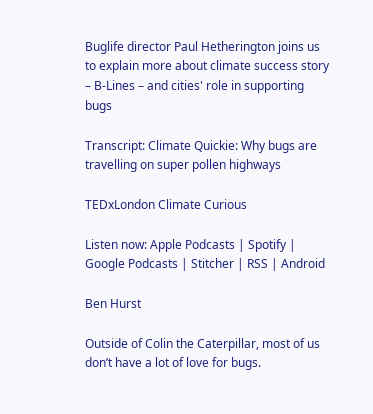Buglife director Paul Hetherington joins us to explain more about climate success story – B-Lines – and cities' role in supporting bugs

Transcript: Climate Quickie: Why bugs are travelling on super pollen highways

TEDxLondon Climate Curious

Listen now: Apple Podcasts | Spotify | Google Podcasts | Stitcher | RSS | Android

Ben Hurst

Outside of Colin the Caterpillar, most of us don’t have a lot of love for bugs.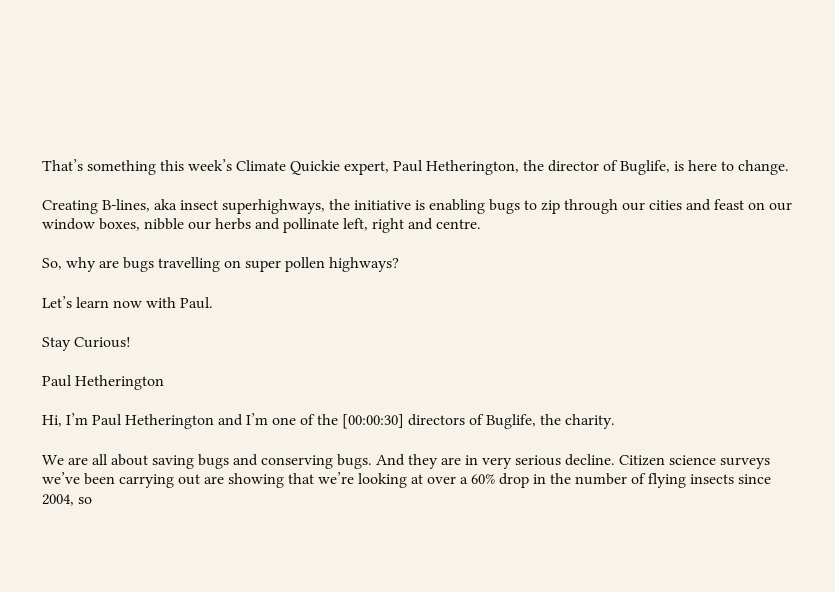That’s something this week’s Climate Quickie expert, Paul Hetherington, the director of Buglife, is here to change.

Creating B-lines, aka insect superhighways, the initiative is enabling bugs to zip through our cities and feast on our window boxes, nibble our herbs and pollinate left, right and centre.

So, why are bugs travelling on super pollen highways?

Let’s learn now with Paul.

Stay Curious!

Paul Hetherington

Hi, I’m Paul Hetherington and I’m one of the [00:00:30] directors of Buglife, the charity.

We are all about saving bugs and conserving bugs. And they are in very serious decline. Citizen science surveys we’ve been carrying out are showing that we’re looking at over a 60% drop in the number of flying insects since 2004, so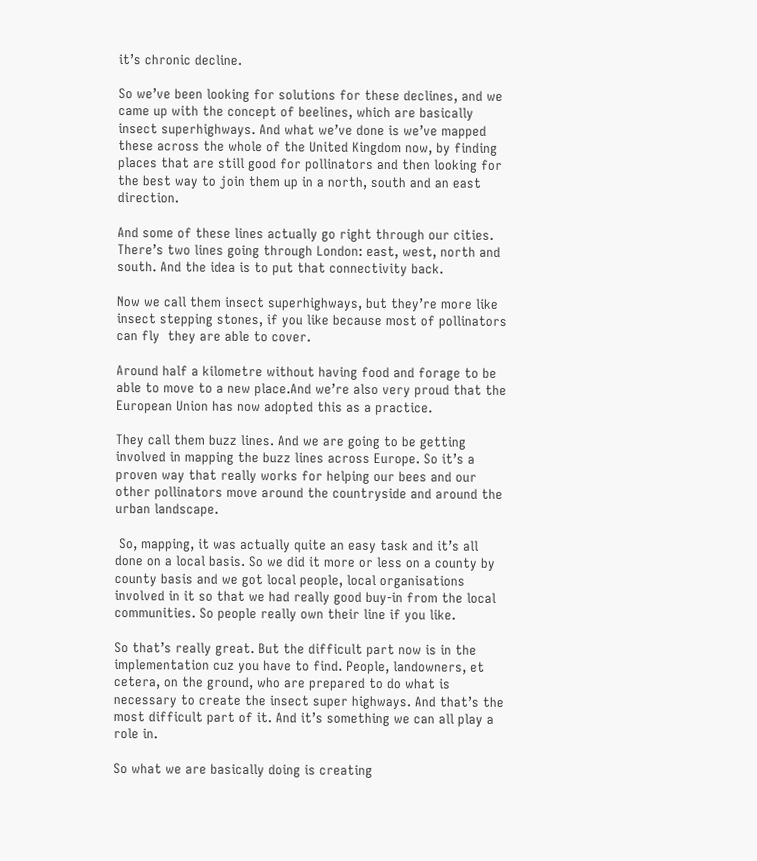it’s chronic decline.

So we’ve been looking for solutions for these declines, and we came up with the concept of beelines, which are basically insect superhighways. And what we’ve done is we’ve mapped these across the whole of the United Kingdom now, by finding places that are still good for pollinators and then looking for the best way to join them up in a north, south and an east direction.

And some of these lines actually go right through our cities. There’s two lines going through London: east, west, north and south. And the idea is to put that connectivity back.

Now we call them insect superhighways, but they’re more like insect stepping stones, if you like because most of pollinators can fly  they are able to cover.

Around half a kilometre without having food and forage to be able to move to a new place.And we’re also very proud that the European Union has now adopted this as a practice.

They call them buzz lines. And we are going to be getting involved in mapping the buzz lines across Europe. So it’s a proven way that really works for helping our bees and our other pollinators move around the countryside and around the urban landscape.

 So, mapping, it was actually quite an easy task and it’s all done on a local basis. So we did it more or less on a county by county basis and we got local people, local organisations involved in it so that we had really good buy-in from the local communities. So people really own their line if you like.

So that’s really great. But the difficult part now is in the implementation cuz you have to find. People, landowners, et cetera, on the ground, who are prepared to do what is necessary to create the insect super highways. And that’s the most difficult part of it. And it’s something we can all play a role in.

So what we are basically doing is creating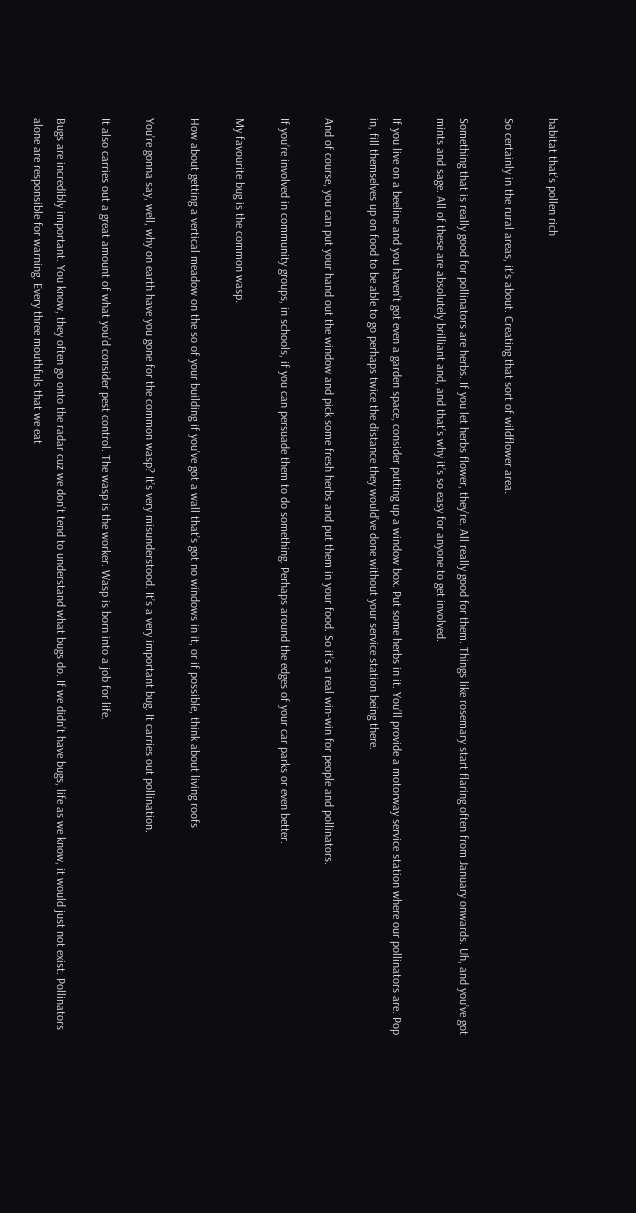habitat that’s pollen rich

So certainly in the rural areas, it’s about. Creating that sort of wildflower area.

Something that is really good for pollinators are herbs. If you let herbs flower, they’re. All really good for them. Things like rosemary start flaring often from January onwards. Uh, and you’ve got mints and sage. All of these are absolutely brilliant and, and that’s why it’s so easy for anyone to get involved.

If you live on a beeline and you haven’t got even a garden space, consider putting up a window box. Put some herbs in it. You’ll provide a motorway service station where our pollinators are. Pop in, fill themselves up on food to be able to go perhaps twice the distance they would’ve done without your service station being there.

And of course, you can put your hand out the window and pick some fresh herbs and put them in your food. So it’s a real win-win for people and pollinators.

If you’re involved in community groups, in schools, if you can persuade them to do something. Perhaps around the edges of your car parks or even better.

My favourite bug is the common wasp.

How about getting a vertical meadow on the so of your building if you’ve got a wall that’s got no windows in it, or if possible, think about living roofs

You’re gonna say, well, why on earth have you gone for the common wasp? It’s very misunderstood. It’s a very important bug. It carries out pollination.

It also carries out a great amount of what you’d consider pest control. The wasp is the worker. Wasp is born into a job for life.

Bugs are incredibly important. You know, they often go onto the radar cuz we don’t tend to understand what bugs do. If we didn’t have bugs, life as we know, it would just not exist. Pollinators alone are responsible for warning. Every three mouthfuls that we eat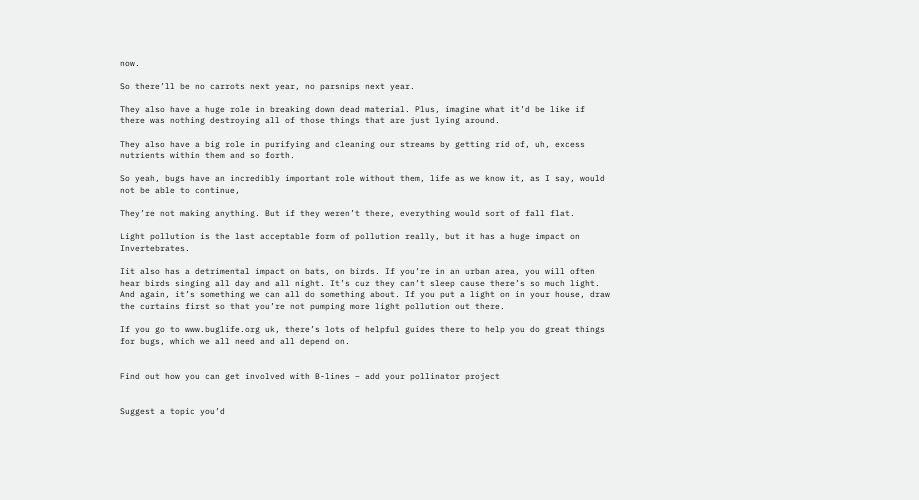now.

So there’ll be no carrots next year, no parsnips next year.

They also have a huge role in breaking down dead material. Plus, imagine what it’d be like if there was nothing destroying all of those things that are just lying around.

They also have a big role in purifying and cleaning our streams by getting rid of, uh, excess nutrients within them and so forth.

So yeah, bugs have an incredibly important role without them, life as we know it, as I say, would not be able to continue,

They’re not making anything. But if they weren’t there, everything would sort of fall flat.

Light pollution is the last acceptable form of pollution really, but it has a huge impact on Invertebrates.

Iit also has a detrimental impact on bats, on birds. If you’re in an urban area, you will often hear birds singing all day and all night. It’s cuz they can’t sleep cause there’s so much light. And again, it’s something we can all do something about. If you put a light on in your house, draw the curtains first so that you’re not pumping more light pollution out there.

If you go to www.buglife.org uk, there’s lots of helpful guides there to help you do great things for bugs, which we all need and all depend on.


Find out how you can get involved with B-lines – add your pollinator project


Suggest a topic you’d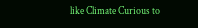like Climate Curious to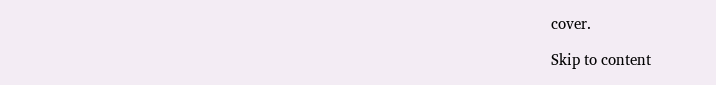cover.

Skip to content